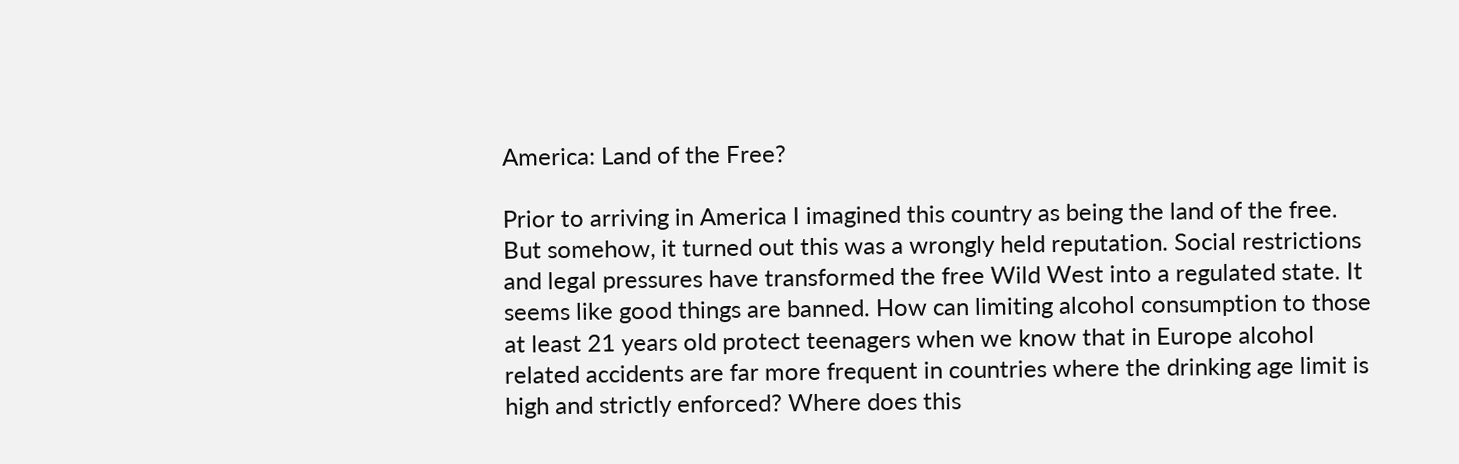America: Land of the Free?

Prior to arriving in America I imagined this country as being the land of the free. But somehow, it turned out this was a wrongly held reputation. Social restrictions and legal pressures have transformed the free Wild West into a regulated state. It seems like good things are banned. How can limiting alcohol consumption to those at least 21 years old protect teenagers when we know that in Europe alcohol related accidents are far more frequent in countries where the drinking age limit is high and strictly enforced? Where does this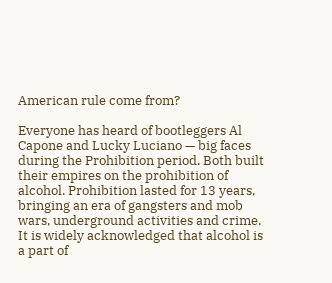American rule come from?

Everyone has heard of bootleggers Al Capone and Lucky Luciano — big faces during the Prohibition period. Both built their empires on the prohibition of alcohol. Prohibition lasted for 13 years, bringing an era of gangsters and mob wars, underground activities and crime. It is widely acknowledged that alcohol is a part of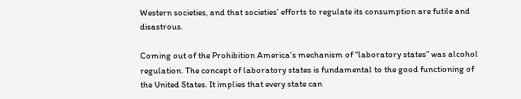Western societies, and that societies’ efforts to regulate its consumption are futile and disastrous.

Coming out of the Prohibition America’s mechanism of “laboratory states” was alcohol regulation. The concept of laboratory states is fundamental to the good functioning of the United States. It implies that every state can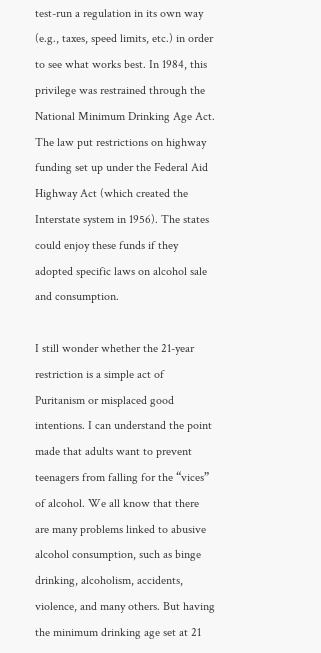test-run a regulation in its own way (e.g., taxes, speed limits, etc.) in order to see what works best. In 1984, this privilege was restrained through the National Minimum Drinking Age Act. The law put restrictions on highway funding set up under the Federal Aid Highway Act (which created the Interstate system in 1956). The states could enjoy these funds if they adopted specific laws on alcohol sale and consumption.

I still wonder whether the 21-year restriction is a simple act of Puritanism or misplaced good intentions. I can understand the point made that adults want to prevent teenagers from falling for the “vices” of alcohol. We all know that there are many problems linked to abusive alcohol consumption, such as binge drinking, alcoholism, accidents, violence, and many others. But having the minimum drinking age set at 21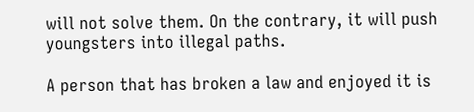will not solve them. On the contrary, it will push youngsters into illegal paths.

A person that has broken a law and enjoyed it is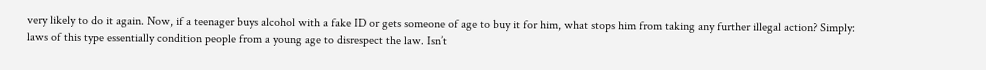very likely to do it again. Now, if a teenager buys alcohol with a fake ID or gets someone of age to buy it for him, what stops him from taking any further illegal action? Simply: laws of this type essentially condition people from a young age to disrespect the law. Isn’t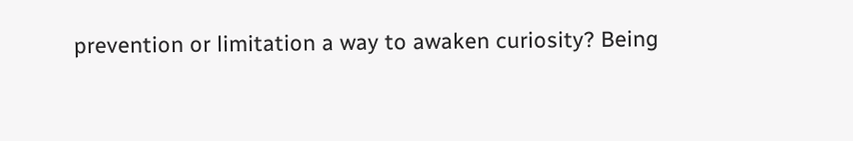prevention or limitation a way to awaken curiosity? Being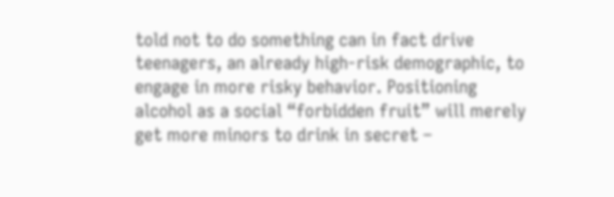told not to do something can in fact drive teenagers, an already high-risk demographic, to engage in more risky behavior. Positioning alcohol as a social “forbidden fruit” will merely get more minors to drink in secret –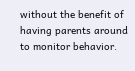without the benefit of having parents around to monitor behavior.